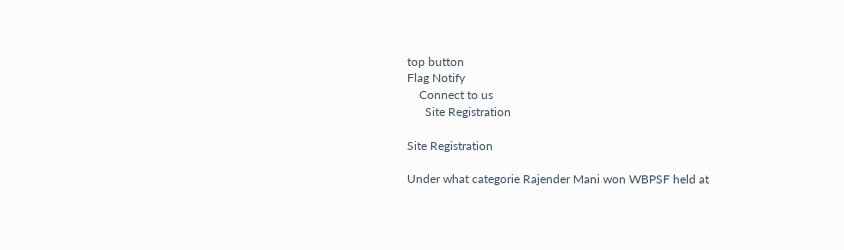top button
Flag Notify
    Connect to us
      Site Registration

Site Registration

Under what categorie Rajender Mani won WBPSF held at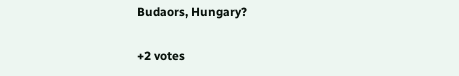Budaors, Hungary?

+2 votes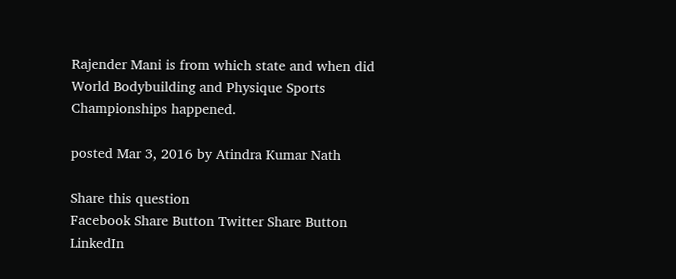Rajender Mani is from which state and when did World Bodybuilding and Physique Sports Championships happened.

posted Mar 3, 2016 by Atindra Kumar Nath

Share this question
Facebook Share Button Twitter Share Button LinkedIn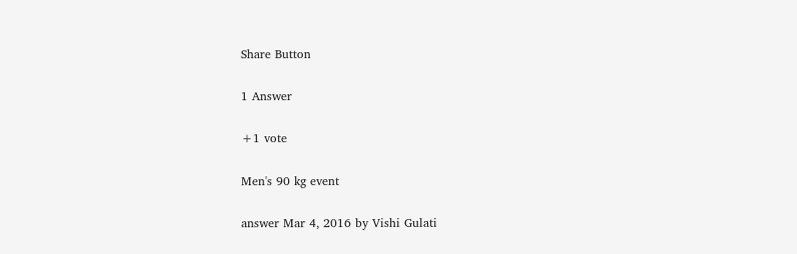Share Button

1 Answer

+1 vote

Men's 90 kg event

answer Mar 4, 2016 by Vishi Gulati